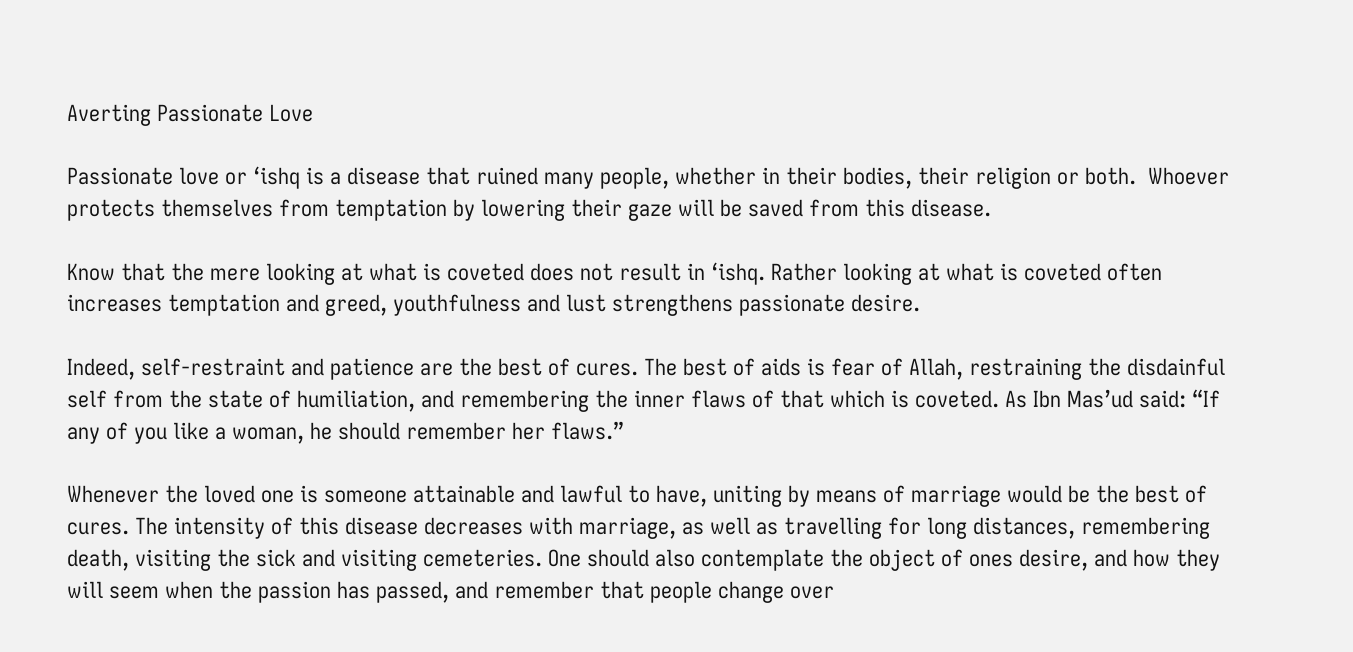Averting Passionate Love

Passionate love or ‘ishq is a disease that ruined many people, whether in their bodies, their religion or both.  Whoever protects themselves from temptation by lowering their gaze will be saved from this disease.

Know that the mere looking at what is coveted does not result in ‘ishq. Rather looking at what is coveted often increases temptation and greed, youthfulness and lust strengthens passionate desire.

Indeed, self-restraint and patience are the best of cures. The best of aids is fear of Allah, restraining the disdainful self from the state of humiliation, and remembering the inner flaws of that which is coveted. As Ibn Mas’ud said: “If any of you like a woman, he should remember her flaws.”

Whenever the loved one is someone attainable and lawful to have, uniting by means of marriage would be the best of cures. The intensity of this disease decreases with marriage, as well as travelling for long distances, remembering death, visiting the sick and visiting cemeteries. One should also contemplate the object of ones desire, and how they will seem when the passion has passed, and remember that people change over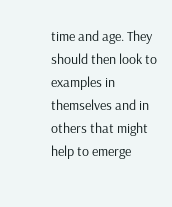time and age. They should then look to examples in themselves and in others that might help to emerge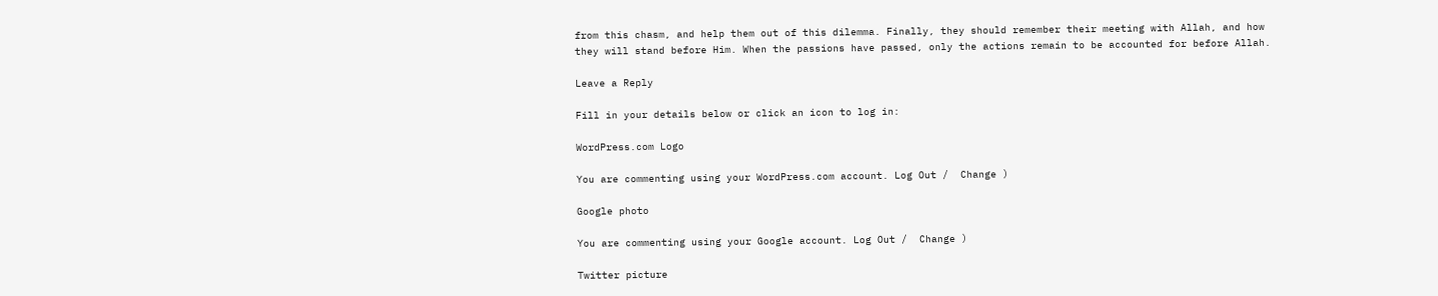from this chasm, and help them out of this dilemma. Finally, they should remember their meeting with Allah, and how they will stand before Him. When the passions have passed, only the actions remain to be accounted for before Allah.

Leave a Reply

Fill in your details below or click an icon to log in:

WordPress.com Logo

You are commenting using your WordPress.com account. Log Out /  Change )

Google photo

You are commenting using your Google account. Log Out /  Change )

Twitter picture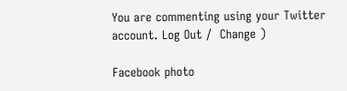You are commenting using your Twitter account. Log Out /  Change )

Facebook photo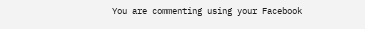You are commenting using your Facebook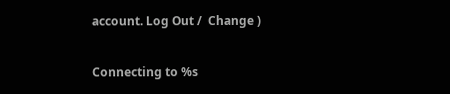account. Log Out /  Change )

Connecting to %s